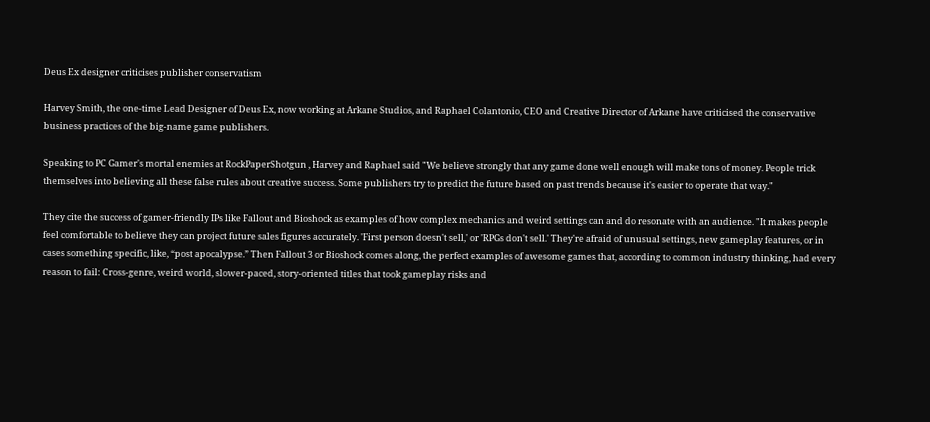Deus Ex designer criticises publisher conservatism

Harvey Smith, the one-time Lead Designer of Deus Ex, now working at Arkane Studios, and Raphael Colantonio, CEO and Creative Director of Arkane have criticised the conservative business practices of the big-name game publishers.

Speaking to PC Gamer's mortal enemies at RockPaperShotgun , Harvey and Raphael said "We believe strongly that any game done well enough will make tons of money. People trick themselves into believing all these false rules about creative success. Some publishers try to predict the future based on past trends because it's easier to operate that way."

They cite the success of gamer-friendly IPs like Fallout and Bioshock as examples of how complex mechanics and weird settings can and do resonate with an audience. "It makes people feel comfortable to believe they can project future sales figures accurately. 'First person doesn't sell,' or 'RPGs don't sell.' They're afraid of unusual settings, new gameplay features, or in cases something specific, like, “post apocalypse.” Then Fallout 3 or Bioshock comes along, the perfect examples of awesome games that, according to common industry thinking, had every reason to fail: Cross-genre, weird world, slower-paced, story-oriented titles that took gameplay risks and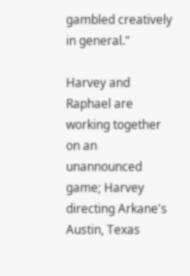gambled creatively in general."

Harvey and Raphael are working together on an unannounced game; Harvey directing Arkane's Austin, Texas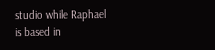studio while Raphael is based in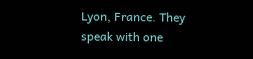Lyon, France. They speak with one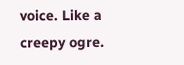voice. Like a creepy ogre.